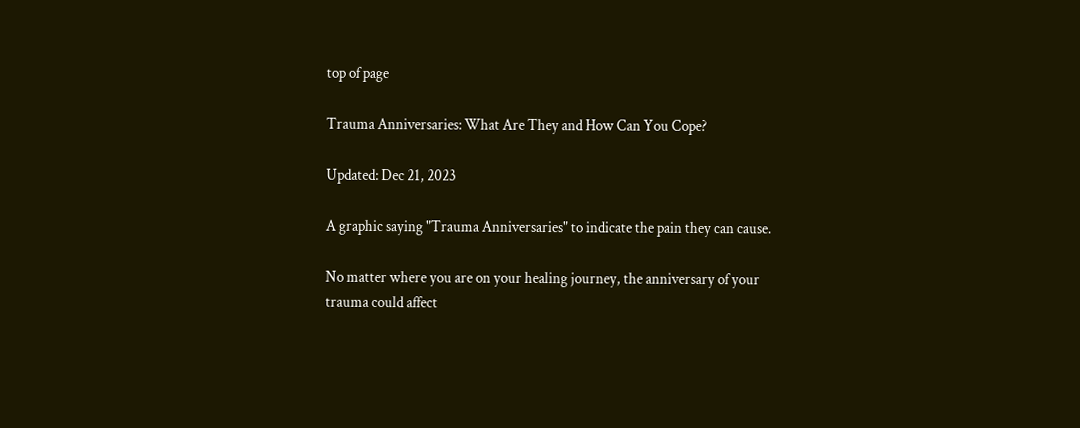top of page

Trauma Anniversaries: What Are They and How Can You Cope?

Updated: Dec 21, 2023

A graphic saying "Trauma Anniversaries" to indicate the pain they can cause.

No matter where you are on your healing journey, the anniversary of your trauma could affect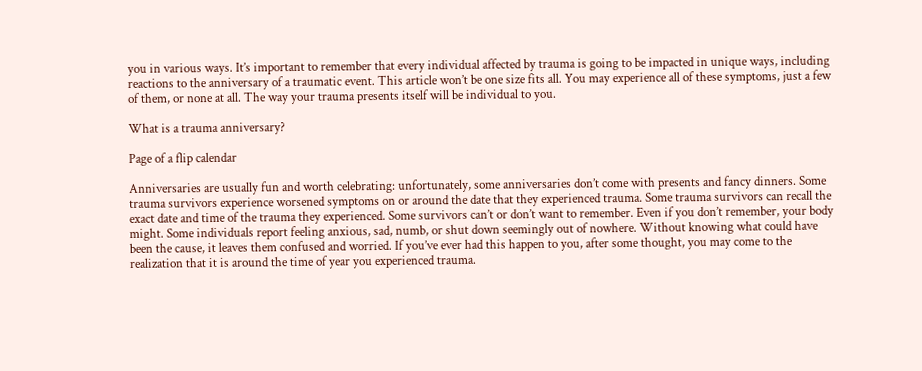you in various ways. It’s important to remember that every individual affected by trauma is going to be impacted in unique ways, including reactions to the anniversary of a traumatic event. This article won’t be one size fits all. You may experience all of these symptoms, just a few of them, or none at all. The way your trauma presents itself will be individual to you.

What is a trauma anniversary?

Page of a flip calendar

Anniversaries are usually fun and worth celebrating: unfortunately, some anniversaries don’t come with presents and fancy dinners. Some trauma survivors experience worsened symptoms on or around the date that they experienced trauma. Some trauma survivors can recall the exact date and time of the trauma they experienced. Some survivors can’t or don’t want to remember. Even if you don’t remember, your body might. Some individuals report feeling anxious, sad, numb, or shut down seemingly out of nowhere. Without knowing what could have been the cause, it leaves them confused and worried. If you’ve ever had this happen to you, after some thought, you may come to the realization that it is around the time of year you experienced trauma.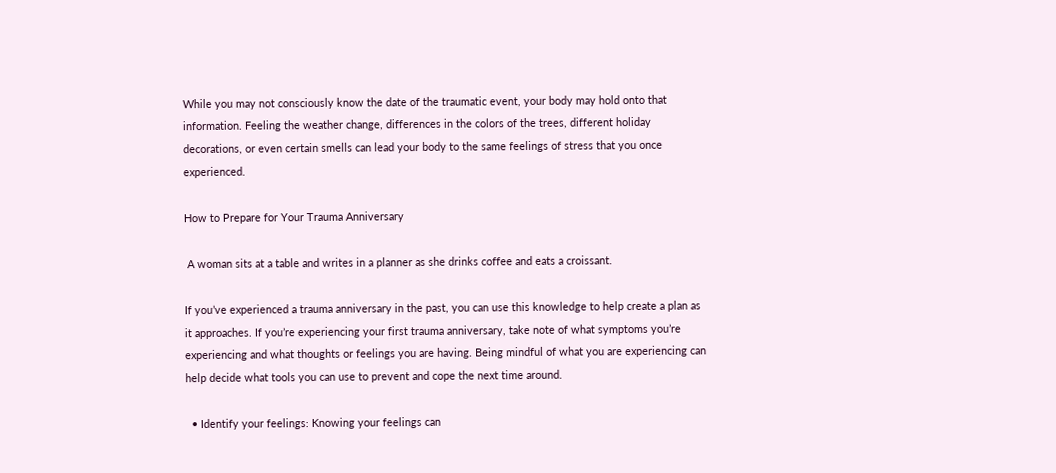While you may not consciously know the date of the traumatic event, your body may hold onto that information. Feeling the weather change, differences in the colors of the trees, different holiday decorations, or even certain smells can lead your body to the same feelings of stress that you once experienced.

How to Prepare for Your Trauma Anniversary

 A woman sits at a table and writes in a planner as she drinks coffee and eats a croissant.

If you’ve experienced a trauma anniversary in the past, you can use this knowledge to help create a plan as it approaches. If you’re experiencing your first trauma anniversary, take note of what symptoms you’re experiencing and what thoughts or feelings you are having. Being mindful of what you are experiencing can help decide what tools you can use to prevent and cope the next time around.

  • Identify your feelings: Knowing your feelings can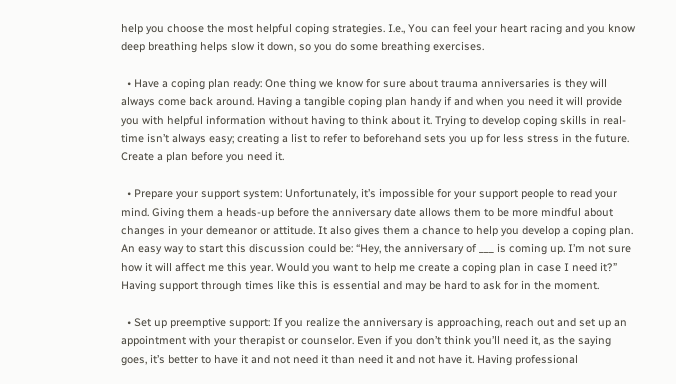help you choose the most helpful coping strategies. I.e., You can feel your heart racing and you know deep breathing helps slow it down, so you do some breathing exercises.

  • Have a coping plan ready: One thing we know for sure about trauma anniversaries is they will always come back around. Having a tangible coping plan handy if and when you need it will provide you with helpful information without having to think about it. Trying to develop coping skills in real-time isn’t always easy; creating a list to refer to beforehand sets you up for less stress in the future. Create a plan before you need it.

  • Prepare your support system: Unfortunately, it’s impossible for your support people to read your mind. Giving them a heads-up before the anniversary date allows them to be more mindful about changes in your demeanor or attitude. It also gives them a chance to help you develop a coping plan. An easy way to start this discussion could be: “Hey, the anniversary of ___ is coming up. I’m not sure how it will affect me this year. Would you want to help me create a coping plan in case I need it?” Having support through times like this is essential and may be hard to ask for in the moment.

  • Set up preemptive support: If you realize the anniversary is approaching, reach out and set up an appointment with your therapist or counselor. Even if you don’t think you’ll need it, as the saying goes, it’s better to have it and not need it than need it and not have it. Having professional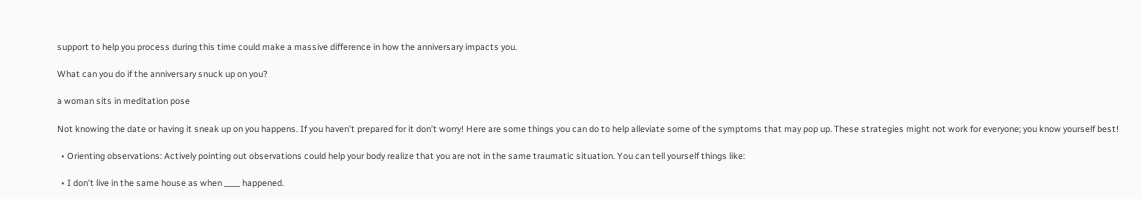support to help you process during this time could make a massive difference in how the anniversary impacts you.

What can you do if the anniversary snuck up on you?

a woman sits in meditation pose

Not knowing the date or having it sneak up on you happens. If you haven’t prepared for it don’t worry! Here are some things you can do to help alleviate some of the symptoms that may pop up. These strategies might not work for everyone; you know yourself best!

  • Orienting observations: Actively pointing out observations could help your body realize that you are not in the same traumatic situation. You can tell yourself things like:

  • I don’t live in the same house as when ____ happened.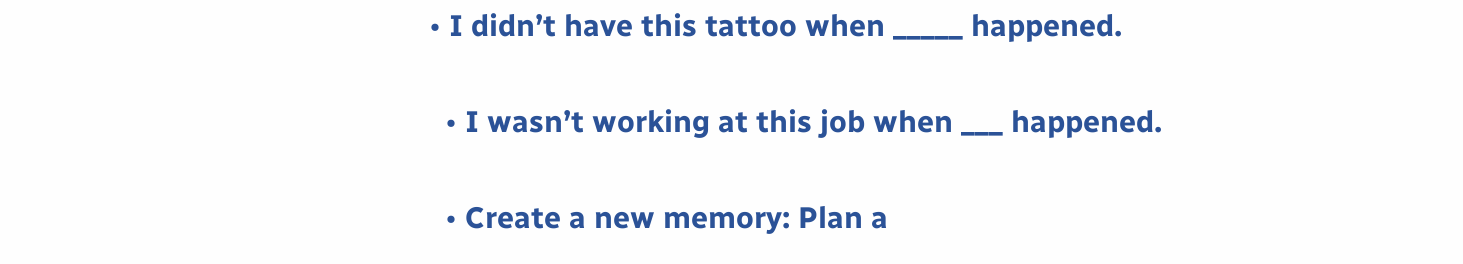• I didn’t have this tattoo when _____ happened.

  • I wasn’t working at this job when ___ happened.

  • Create a new memory: Plan a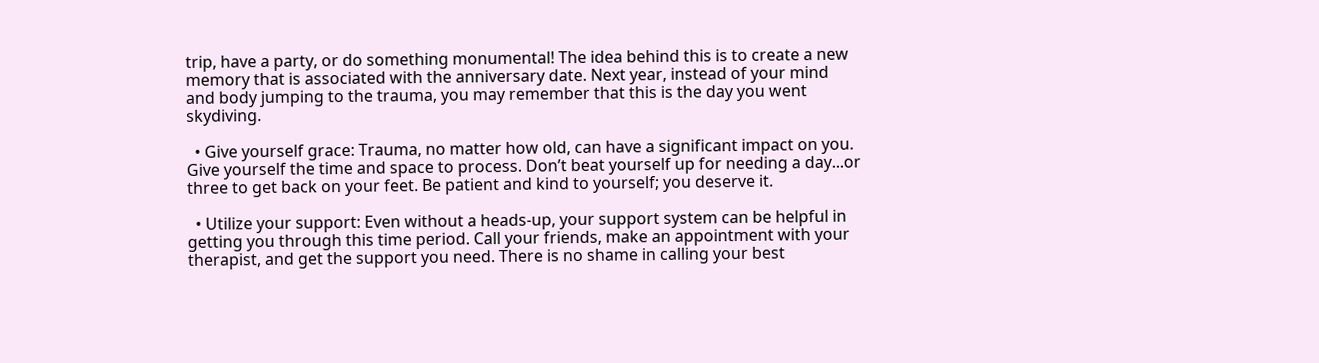trip, have a party, or do something monumental! The idea behind this is to create a new memory that is associated with the anniversary date. Next year, instead of your mind and body jumping to the trauma, you may remember that this is the day you went skydiving.

  • Give yourself grace: Trauma, no matter how old, can have a significant impact on you. Give yourself the time and space to process. Don’t beat yourself up for needing a day...or three to get back on your feet. Be patient and kind to yourself; you deserve it.

  • Utilize your support: Even without a heads-up, your support system can be helpful in getting you through this time period. Call your friends, make an appointment with your therapist, and get the support you need. There is no shame in calling your best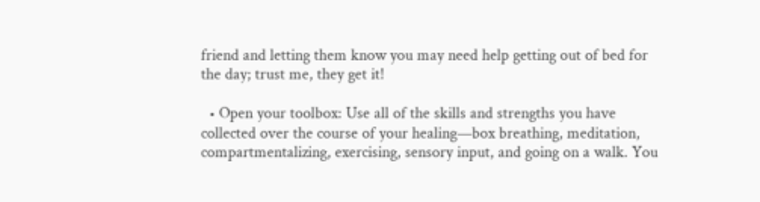friend and letting them know you may need help getting out of bed for the day; trust me, they get it!

  • Open your toolbox: Use all of the skills and strengths you have collected over the course of your healing—box breathing, meditation, compartmentalizing, exercising, sensory input, and going on a walk. You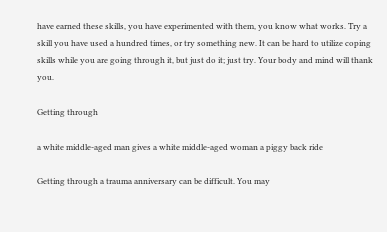have earned these skills, you have experimented with them, you know what works. Try a skill you have used a hundred times, or try something new. It can be hard to utilize coping skills while you are going through it, but just do it; just try. Your body and mind will thank you.

Getting through

a white middle-aged man gives a white middle-aged woman a piggy back ride

Getting through a trauma anniversary can be difficult. You may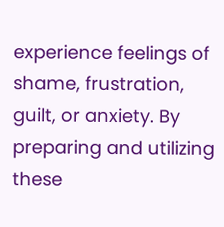experience feelings of shame, frustration, guilt, or anxiety. By preparing and utilizing these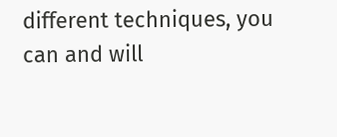different techniques, you can and will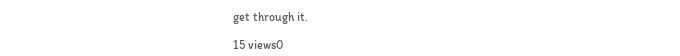get through it.

15 views0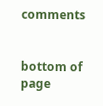comments


bottom of page